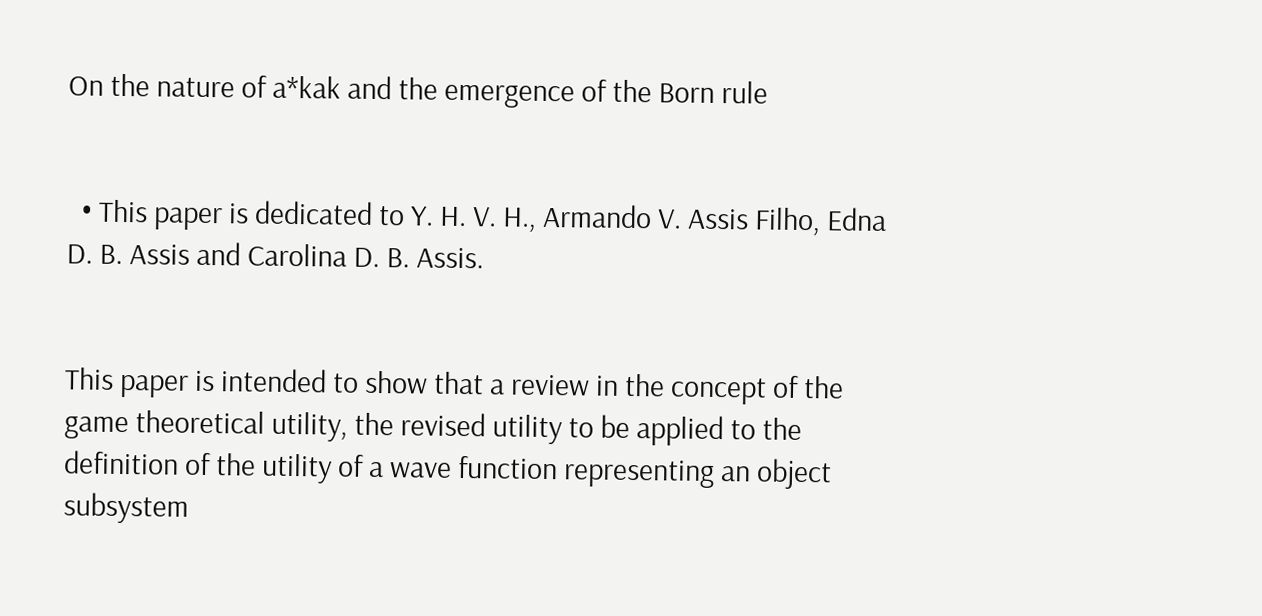On the nature of a*kak and the emergence of the Born rule


  • This paper is dedicated to Y. H. V. H., Armando V. Assis Filho, Edna D. B. Assis and Carolina D. B. Assis.


This paper is intended to show that a review in the concept of the game theoretical utility, the revised utility to be applied to the definition of the utility of a wave function representing an object subsystem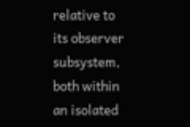relative to its observer subsystem, both within an isolated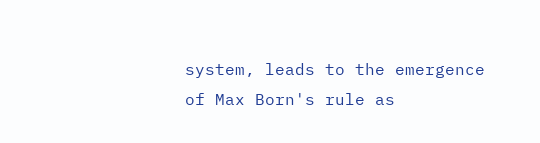system, leads to the emergence of Max Born's rule as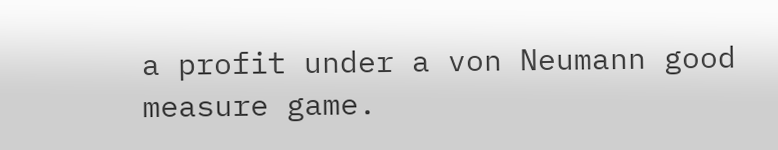a profit under a von Neumann good measure game.